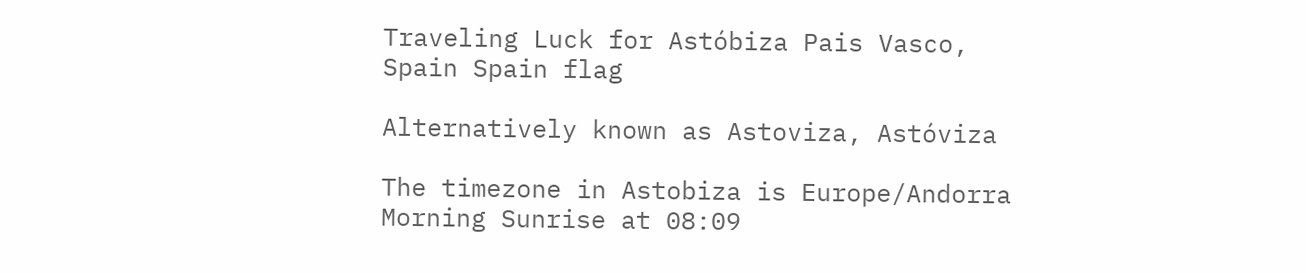Traveling Luck for Astóbiza Pais Vasco, Spain Spain flag

Alternatively known as Astoviza, Astóviza

The timezone in Astobiza is Europe/Andorra
Morning Sunrise at 08:09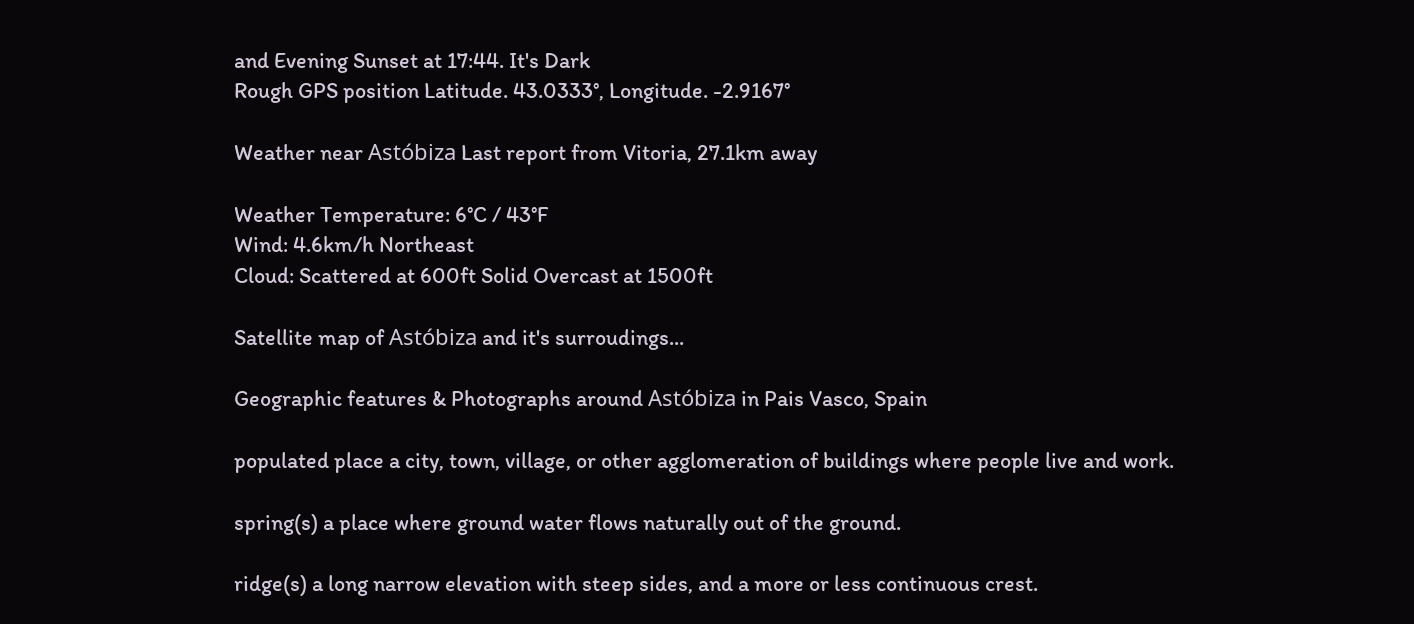and Evening Sunset at 17:44. It's Dark
Rough GPS position Latitude. 43.0333°, Longitude. -2.9167°

Weather near Astóbiza Last report from Vitoria, 27.1km away

Weather Temperature: 6°C / 43°F
Wind: 4.6km/h Northeast
Cloud: Scattered at 600ft Solid Overcast at 1500ft

Satellite map of Astóbiza and it's surroudings...

Geographic features & Photographs around Astóbiza in Pais Vasco, Spain

populated place a city, town, village, or other agglomeration of buildings where people live and work.

spring(s) a place where ground water flows naturally out of the ground.

ridge(s) a long narrow elevation with steep sides, and a more or less continuous crest.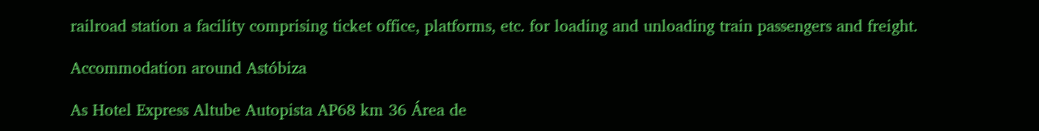railroad station a facility comprising ticket office, platforms, etc. for loading and unloading train passengers and freight.

Accommodation around Astóbiza

As Hotel Express Altube Autopista AP68 km 36 Área de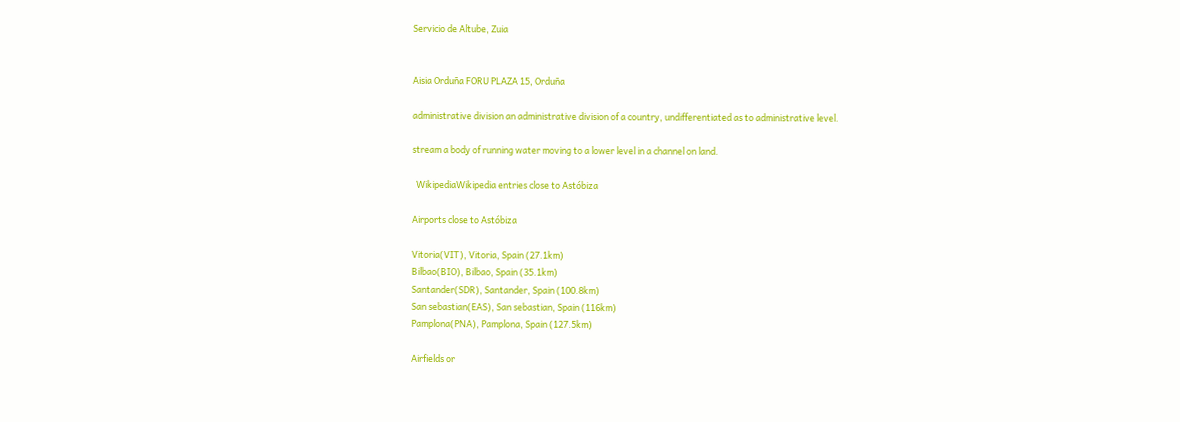Servicio de Altube, Zuia


Aisia Orduña FORU PLAZA 15, Orduña

administrative division an administrative division of a country, undifferentiated as to administrative level.

stream a body of running water moving to a lower level in a channel on land.

  WikipediaWikipedia entries close to Astóbiza

Airports close to Astóbiza

Vitoria(VIT), Vitoria, Spain (27.1km)
Bilbao(BIO), Bilbao, Spain (35.1km)
Santander(SDR), Santander, Spain (100.8km)
San sebastian(EAS), San sebastian, Spain (116km)
Pamplona(PNA), Pamplona, Spain (127.5km)

Airfields or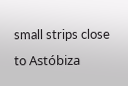small strips close to Astóbiza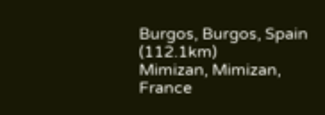Burgos, Burgos, Spain (112.1km)
Mimizan, Mimizan, France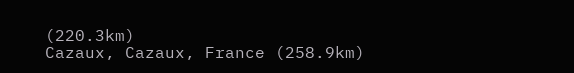(220.3km)
Cazaux, Cazaux, France (258.9km)